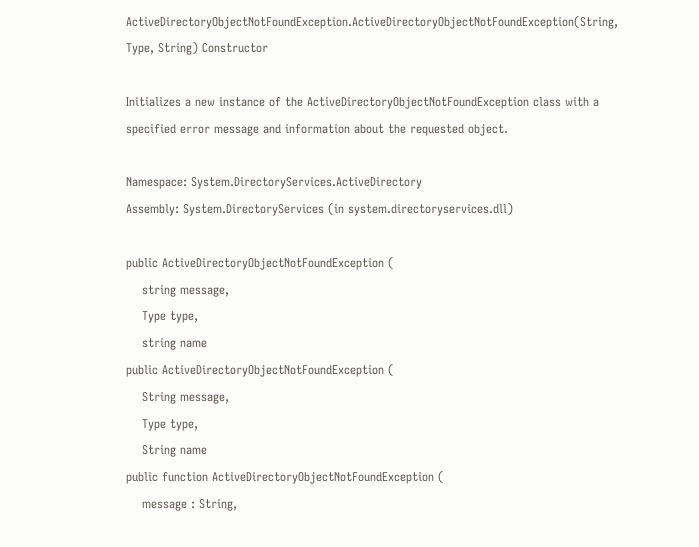ActiveDirectoryObjectNotFoundException.ActiveDirectoryObjectNotFoundException(String, Type, String) Constructor

Initializes a new instance of the ActiveDirectoryObjectNotFoundException class with a specified error message and information about the requested object.

Namespace: System.DirectoryServices.ActiveDirectory
Assembly: System.DirectoryServices (in system.directoryservices.dll)

public ActiveDirectoryObjectNotFoundException (
    string message,
    Type type,
    string name
public ActiveDirectoryObjectNotFoundException (
    String message,
    Type type,
    String name
public function ActiveDirectoryObjectNotFoundException (
    message : String,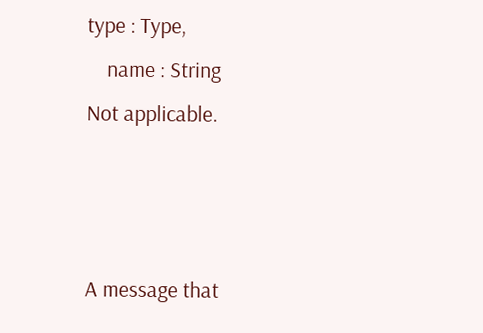type : Type,
    name : String
Not applicable.



A message that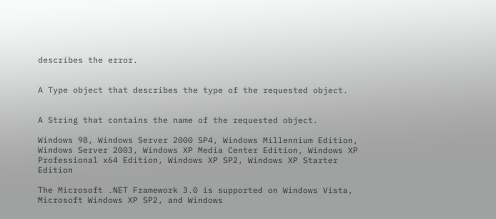describes the error.


A Type object that describes the type of the requested object.


A String that contains the name of the requested object.

Windows 98, Windows Server 2000 SP4, Windows Millennium Edition, Windows Server 2003, Windows XP Media Center Edition, Windows XP Professional x64 Edition, Windows XP SP2, Windows XP Starter Edition

The Microsoft .NET Framework 3.0 is supported on Windows Vista, Microsoft Windows XP SP2, and Windows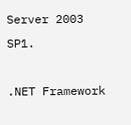Server 2003 SP1.

.NET Framework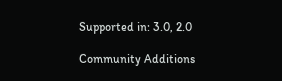Supported in: 3.0, 2.0

Community Additions